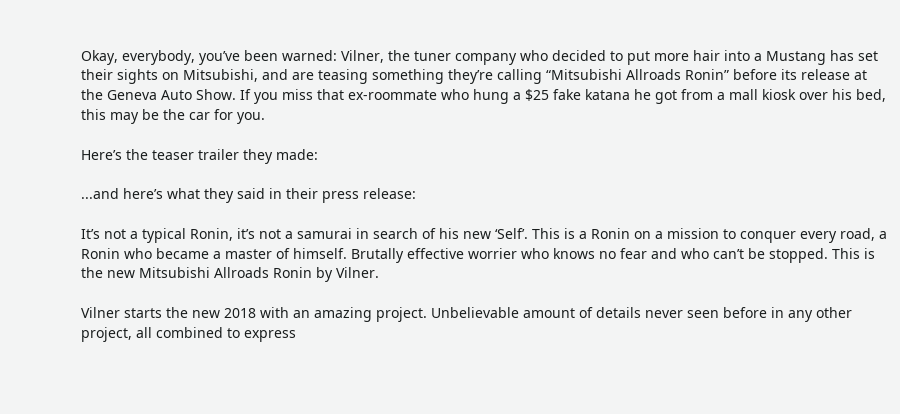Okay, everybody, you’ve been warned: Vilner, the tuner company who decided to put more hair into a Mustang has set their sights on Mitsubishi, and are teasing something they’re calling “Mitsubishi Allroads Ronin” before its release at the Geneva Auto Show. If you miss that ex-roommate who hung a $25 fake katana he got from a mall kiosk over his bed, this may be the car for you.

Here’s the teaser trailer they made:

...and here’s what they said in their press release:

It’s not a typical Ronin, it’s not a samurai in search of his new ‘Self’. This is a Ronin on a mission to conquer every road, a Ronin who became a master of himself. Brutally effective worrier who knows no fear and who can’t be stopped. This is the new Mitsubishi Allroads Ronin by Vilner.

Vilner starts the new 2018 with an amazing project. Unbelievable amount of details never seen before in any other project, all combined to express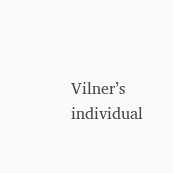Vilner’s individual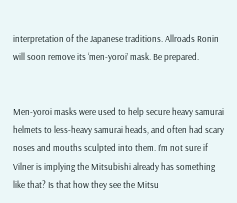interpretation of the Japanese traditions. Allroads Ronin will soon remove its ‘men-yoroi’ mask. Be prepared.


Men-yoroi masks were used to help secure heavy samurai helmets to less-heavy samurai heads, and often had scary noses and mouths sculpted into them. I’m not sure if Vilner is implying the Mitsubishi already has something like that? Is that how they see the Mitsu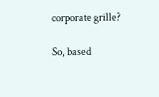corporate grille?

So, based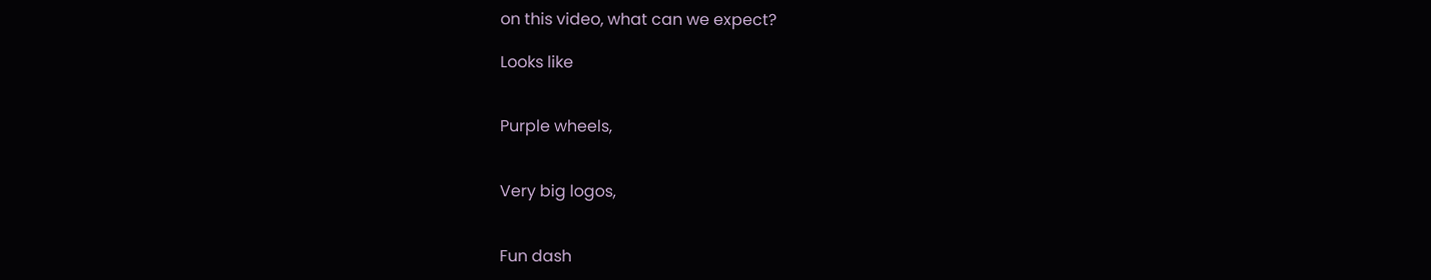on this video, what can we expect?

Looks like


Purple wheels,


Very big logos,


Fun dash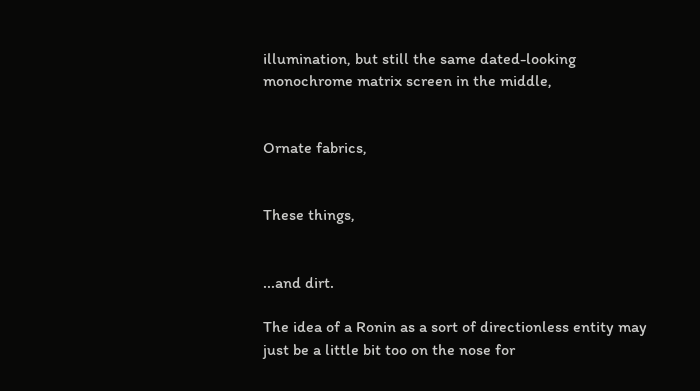illumination, but still the same dated-looking monochrome matrix screen in the middle,


Ornate fabrics,


These things,


...and dirt.

The idea of a Ronin as a sort of directionless entity may just be a little bit too on the nose for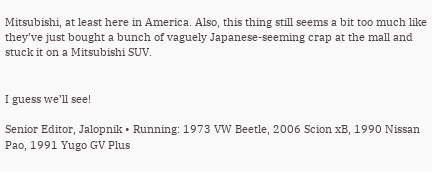Mitsubishi, at least here in America. Also, this thing still seems a bit too much like they’ve just bought a bunch of vaguely Japanese-seeming crap at the mall and stuck it on a Mitsubishi SUV.


I guess we’ll see!

Senior Editor, Jalopnik • Running: 1973 VW Beetle, 2006 Scion xB, 1990 Nissan Pao, 1991 Yugo GV Plus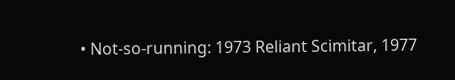• Not-so-running: 1973 Reliant Scimitar, 1977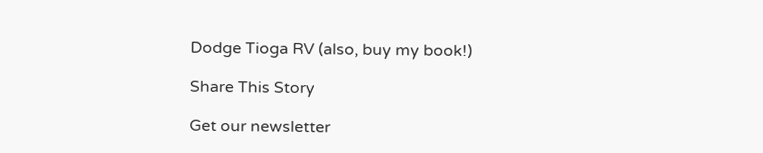Dodge Tioga RV (also, buy my book!)

Share This Story

Get our newsletter